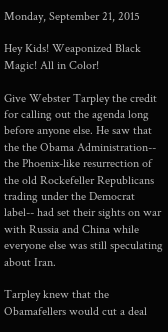Monday, September 21, 2015

Hey Kids! Weaponized Black Magic! All in Color!

Give Webster Tarpley the credit for calling out the agenda long before anyone else. He saw that the the Obama Administration-- the Phoenix-like resurrection of the old Rockefeller Republicans trading under the Democrat label-- had set their sights on war with Russia and China while everyone else was still speculating about Iran.

Tarpley knew that the Obamafellers would cut a deal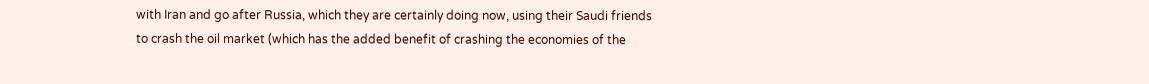with Iran and go after Russia, which they are certainly doing now, using their Saudi friends to crash the oil market (which has the added benefit of crashing the economies of the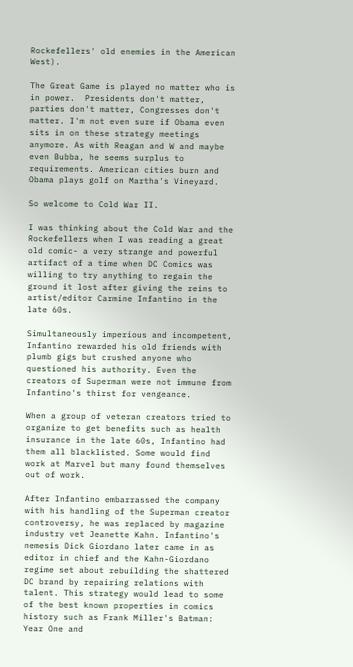Rockefellers' old enemies in the American West).

The Great Game is played no matter who is in power.  Presidents don't matter, parties don't matter, Congresses don't matter. I'm not even sure if Obama even sits in on these strategy meetings anymore. As with Reagan and W and maybe even Bubba, he seems surplus to requirements. American cities burn and Obama plays golf on Martha's Vineyard.

So welcome to Cold War II.

I was thinking about the Cold War and the Rockefellers when I was reading a great old comic- a very strange and powerful artifact of a time when DC Comics was willing to try anything to regain the ground it lost after giving the reins to artist/editor Carmine Infantino in the late 60s.

Simultaneously imperious and incompetent, Infantino rewarded his old friends with plumb gigs but crushed anyone who questioned his authority. Even the creators of Superman were not immune from Infantino's thirst for vengeance.

When a group of veteran creators tried to organize to get benefits such as health insurance in the late 60s, Infantino had them all blacklisted. Some would find work at Marvel but many found themselves out of work.

After Infantino embarrassed the company with his handling of the Superman creator controversy, he was replaced by magazine industry vet Jeanette Kahn. Infantino's nemesis Dick Giordano later came in as editor in chief and the Kahn-Giordano regime set about rebuilding the shattered DC brand by repairing relations with talent. This strategy would lead to some of the best known properties in comics history such as Frank Miller's Batman: Year One and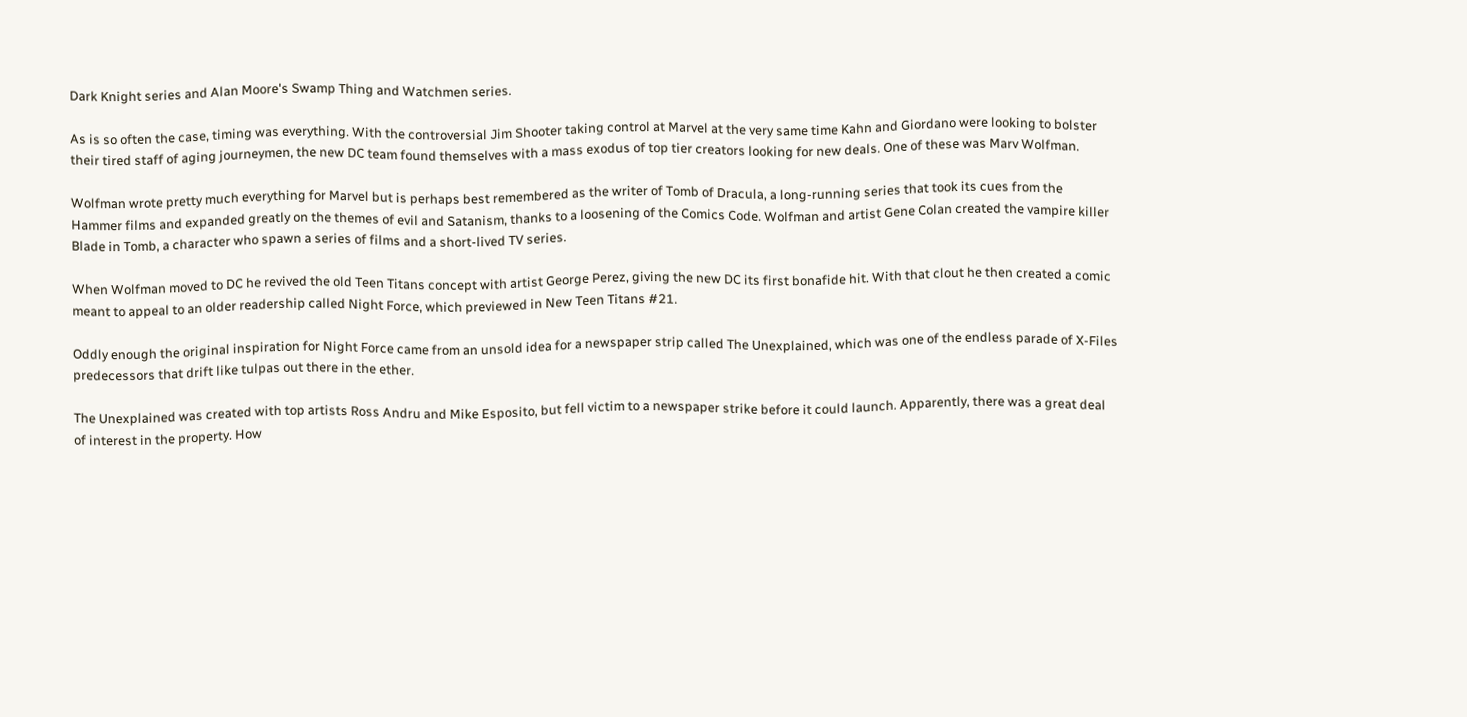Dark Knight series and Alan Moore's Swamp Thing and Watchmen series.

As is so often the case, timing was everything. With the controversial Jim Shooter taking control at Marvel at the very same time Kahn and Giordano were looking to bolster their tired staff of aging journeymen, the new DC team found themselves with a mass exodus of top tier creators looking for new deals. One of these was Marv Wolfman.

Wolfman wrote pretty much everything for Marvel but is perhaps best remembered as the writer of Tomb of Dracula, a long-running series that took its cues from the Hammer films and expanded greatly on the themes of evil and Satanism, thanks to a loosening of the Comics Code. Wolfman and artist Gene Colan created the vampire killer Blade in Tomb, a character who spawn a series of films and a short-lived TV series.

When Wolfman moved to DC he revived the old Teen Titans concept with artist George Perez, giving the new DC its first bonafide hit. With that clout he then created a comic meant to appeal to an older readership called Night Force, which previewed in New Teen Titans #21.

Oddly enough the original inspiration for Night Force came from an unsold idea for a newspaper strip called The Unexplained, which was one of the endless parade of X-Files predecessors that drift like tulpas out there in the ether.

The Unexplained was created with top artists Ross Andru and Mike Esposito, but fell victim to a newspaper strike before it could launch. Apparently, there was a great deal of interest in the property. How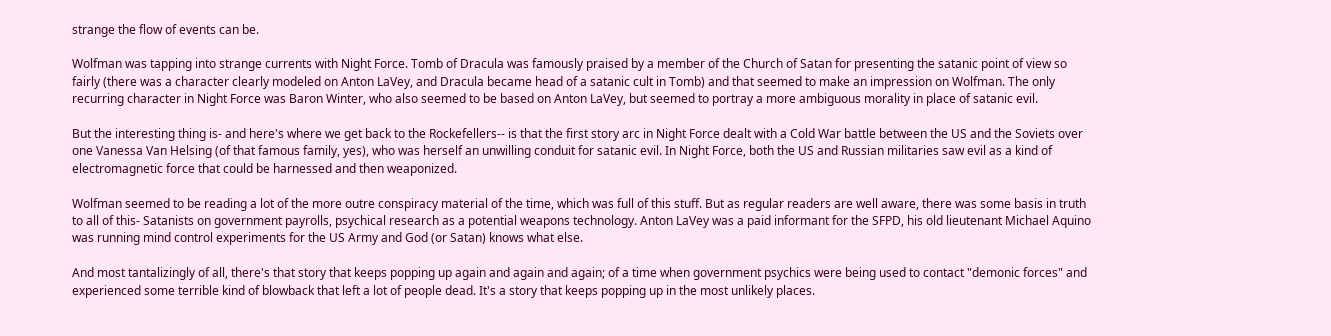strange the flow of events can be.

Wolfman was tapping into strange currents with Night Force. Tomb of Dracula was famously praised by a member of the Church of Satan for presenting the satanic point of view so fairly (there was a character clearly modeled on Anton LaVey, and Dracula became head of a satanic cult in Tomb) and that seemed to make an impression on Wolfman. The only recurring character in Night Force was Baron Winter, who also seemed to be based on Anton LaVey, but seemed to portray a more ambiguous morality in place of satanic evil.

But the interesting thing is- and here's where we get back to the Rockefellers-- is that the first story arc in Night Force dealt with a Cold War battle between the US and the Soviets over one Vanessa Van Helsing (of that famous family, yes), who was herself an unwilling conduit for satanic evil. In Night Force, both the US and Russian militaries saw evil as a kind of electromagnetic force that could be harnessed and then weaponized.

Wolfman seemed to be reading a lot of the more outre conspiracy material of the time, which was full of this stuff. But as regular readers are well aware, there was some basis in truth to all of this- Satanists on government payrolls, psychical research as a potential weapons technology. Anton LaVey was a paid informant for the SFPD, his old lieutenant Michael Aquino was running mind control experiments for the US Army and God (or Satan) knows what else.

And most tantalizingly of all, there's that story that keeps popping up again and again and again; of a time when government psychics were being used to contact "demonic forces" and experienced some terrible kind of blowback that left a lot of people dead. It's a story that keeps popping up in the most unlikely places.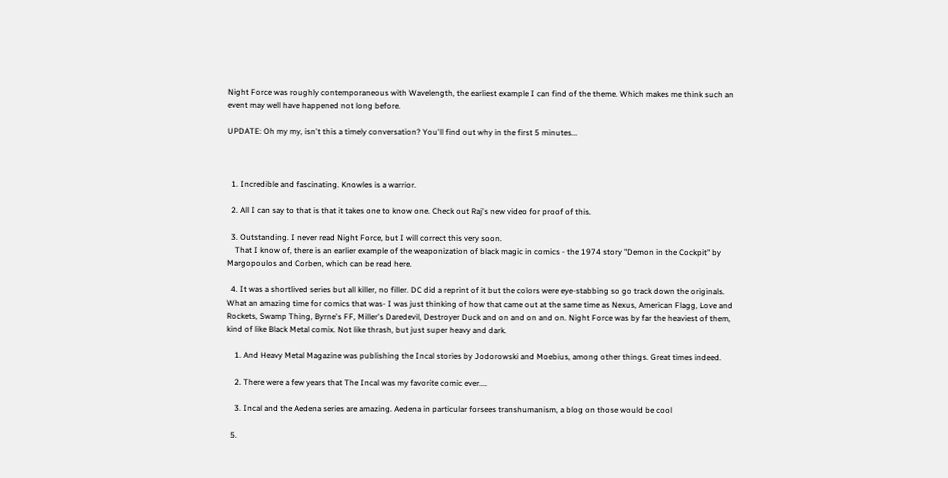Night Force was roughly contemporaneous with Wavelength, the earliest example I can find of the theme. Which makes me think such an event may well have happened not long before.

UPDATE: Oh my my, isn't this a timely conversation? You'll find out why in the first 5 minutes...



  1. Incredible and fascinating. Knowles is a warrior.

  2. All I can say to that is that it takes one to know one. Check out Raj's new video for proof of this.

  3. Outstanding. I never read Night Force, but I will correct this very soon.
    That I know of, there is an earlier example of the weaponization of black magic in comics - the 1974 story "Demon in the Cockpit" by Margopoulos and Corben, which can be read here.

  4. It was a shortlived series but all killer, no filler. DC did a reprint of it but the colors were eye-stabbing so go track down the originals. What an amazing time for comics that was- I was just thinking of how that came out at the same time as Nexus, American Flagg, Love and Rockets, Swamp Thing, Byrne's FF, Miller's Daredevil, Destroyer Duck and on and on and on. Night Force was by far the heaviest of them, kind of like Black Metal comix. Not like thrash, but just super heavy and dark.

    1. And Heavy Metal Magazine was publishing the Incal stories by Jodorowski and Moebius, among other things. Great times indeed.

    2. There were a few years that The Incal was my favorite comic ever....

    3. Incal and the Aedena series are amazing. Aedena in particular forsees transhumanism, a blog on those would be cool

  5.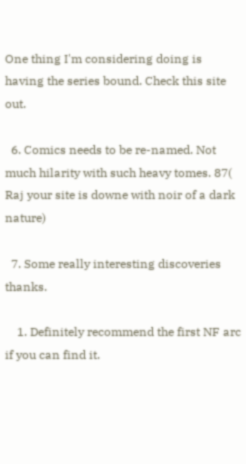One thing I'm considering doing is having the series bound. Check this site out.

  6. Comics needs to be re-named. Not much hilarity with such heavy tomes. 87( Raj your site is downe with noir of a dark nature)

  7. Some really interesting discoveries thanks.

    1. Definitely recommend the first NF arc if you can find it.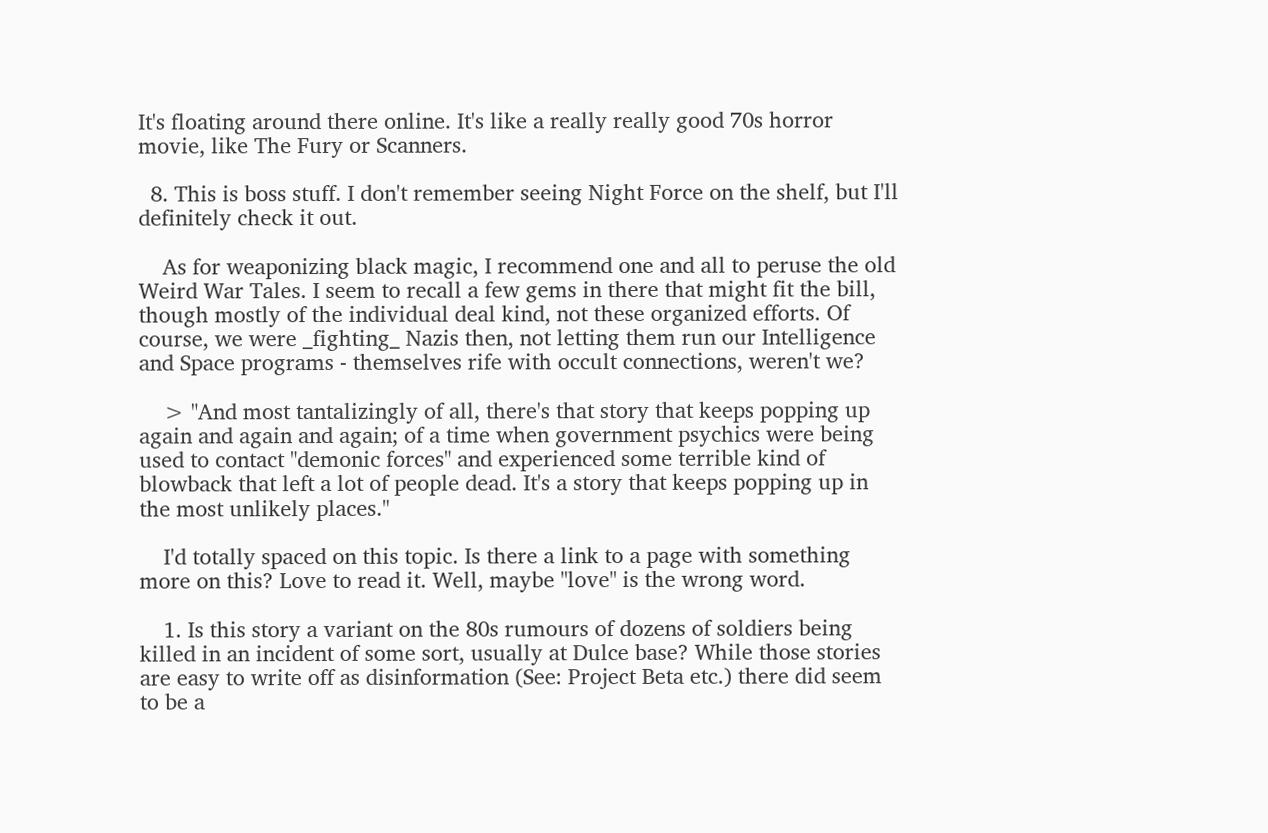It's floating around there online. It's like a really really good 70s horror movie, like The Fury or Scanners.

  8. This is boss stuff. I don't remember seeing Night Force on the shelf, but I'll definitely check it out.

    As for weaponizing black magic, I recommend one and all to peruse the old Weird War Tales. I seem to recall a few gems in there that might fit the bill, though mostly of the individual deal kind, not these organized efforts. Of course, we were _fighting_ Nazis then, not letting them run our Intelligence and Space programs - themselves rife with occult connections, weren't we?

    > "And most tantalizingly of all, there's that story that keeps popping up again and again and again; of a time when government psychics were being used to contact "demonic forces" and experienced some terrible kind of blowback that left a lot of people dead. It's a story that keeps popping up in the most unlikely places."

    I'd totally spaced on this topic. Is there a link to a page with something more on this? Love to read it. Well, maybe "love" is the wrong word.

    1. Is this story a variant on the 80s rumours of dozens of soldiers being killed in an incident of some sort, usually at Dulce base? While those stories are easy to write off as disinformation (See: Project Beta etc.) there did seem to be a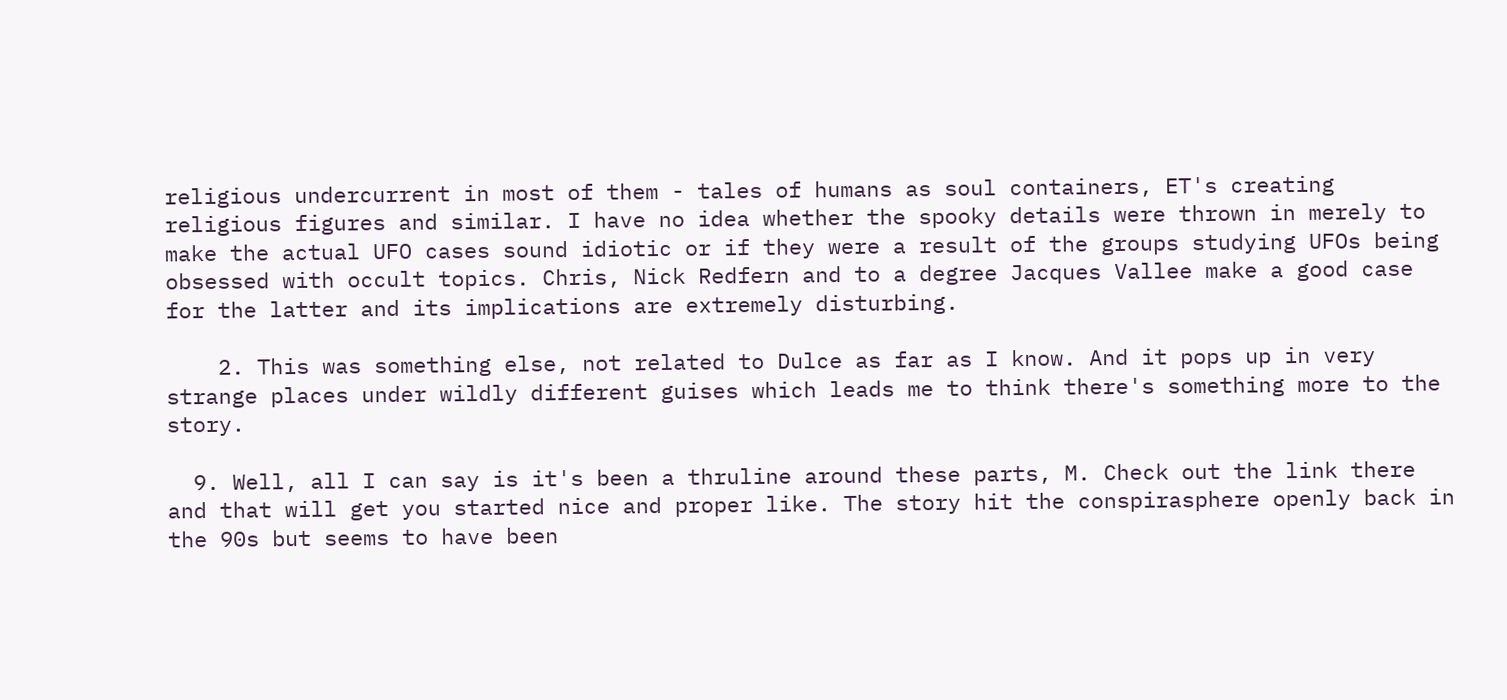religious undercurrent in most of them - tales of humans as soul containers, ET's creating religious figures and similar. I have no idea whether the spooky details were thrown in merely to make the actual UFO cases sound idiotic or if they were a result of the groups studying UFOs being obsessed with occult topics. Chris, Nick Redfern and to a degree Jacques Vallee make a good case for the latter and its implications are extremely disturbing.

    2. This was something else, not related to Dulce as far as I know. And it pops up in very strange places under wildly different guises which leads me to think there's something more to the story.

  9. Well, all I can say is it's been a thruline around these parts, M. Check out the link there and that will get you started nice and proper like. The story hit the conspirasphere openly back in the 90s but seems to have been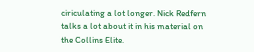ciriculating a lot longer. Nick Redfern talks a lot about it in his material on the Collins Elite.